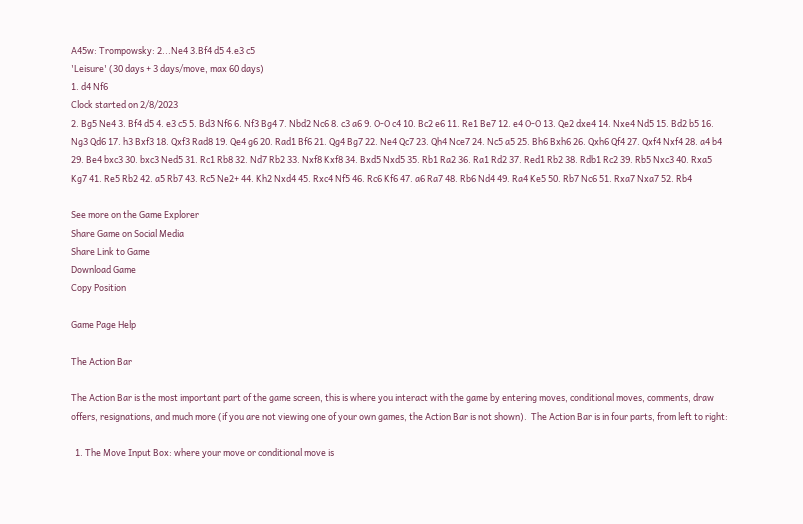A45w: Trompowsky: 2...Ne4 3.Bf4 d5 4.e3 c5
'Leisure' (30 days + 3 days/move, max 60 days)
1. d4 Nf6
Clock started on 2/8/2023
2. Bg5 Ne4 3. Bf4 d5 4. e3 c5 5. Bd3 Nf6 6. Nf3 Bg4 7. Nbd2 Nc6 8. c3 a6 9. O-O c4 10. Bc2 e6 11. Re1 Be7 12. e4 O-O 13. Qe2 dxe4 14. Nxe4 Nd5 15. Bd2 b5 16. Ng3 Qd6 17. h3 Bxf3 18. Qxf3 Rad8 19. Qe4 g6 20. Rad1 Bf6 21. Qg4 Bg7 22. Ne4 Qc7 23. Qh4 Nce7 24. Nc5 a5 25. Bh6 Bxh6 26. Qxh6 Qf4 27. Qxf4 Nxf4 28. a4 b4 29. Be4 bxc3 30. bxc3 Ned5 31. Rc1 Rb8 32. Nd7 Rb2 33. Nxf8 Kxf8 34. Bxd5 Nxd5 35. Rb1 Ra2 36. Ra1 Rd2 37. Red1 Rb2 38. Rdb1 Rc2 39. Rb5 Nxc3 40. Rxa5 Kg7 41. Re5 Rb2 42. a5 Rb7 43. Rc5 Ne2+ 44. Kh2 Nxd4 45. Rxc4 Nf5 46. Rc6 Kf6 47. a6 Ra7 48. Rb6 Nd4 49. Ra4 Ke5 50. Rb7 Nc6 51. Rxa7 Nxa7 52. Rb4

See more on the Game Explorer
Share Game on Social Media
Share Link to Game
Download Game
Copy Position

Game Page Help

The Action Bar

The Action Bar is the most important part of the game screen, this is where you interact with the game by entering moves, conditional moves, comments, draw offers, resignations, and much more (if you are not viewing one of your own games, the Action Bar is not shown).  The Action Bar is in four parts, from left to right:

  1. The Move Input Box: where your move or conditional move is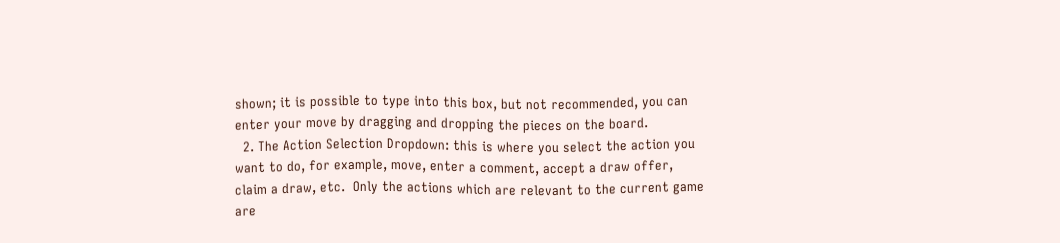shown; it is possible to type into this box, but not recommended, you can enter your move by dragging and dropping the pieces on the board.
  2. The Action Selection Dropdown: this is where you select the action you want to do, for example, move, enter a comment, accept a draw offer, claim a draw, etc.  Only the actions which are relevant to the current game are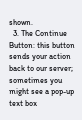shown.
  3. The Continue Button: this button sends your action back to our server; sometimes you might see a pop-up text box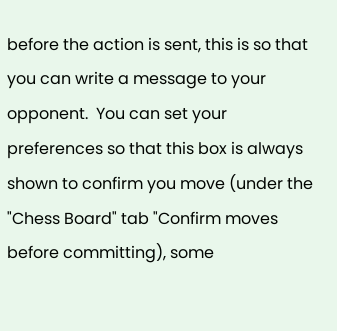before the action is sent, this is so that you can write a message to your opponent.  You can set your preferences so that this box is always shown to confirm you move (under the "Chess Board" tab "Confirm moves before committing), some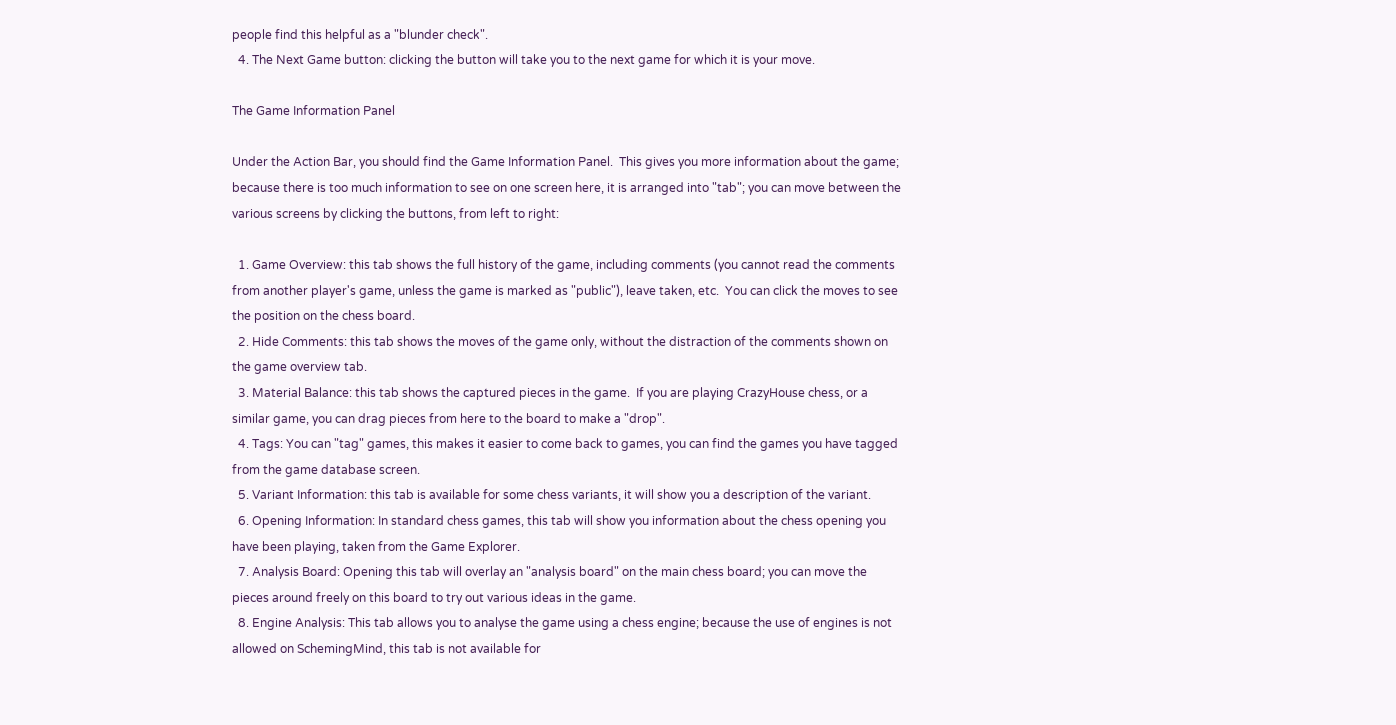people find this helpful as a "blunder check".
  4. The Next Game button: clicking the button will take you to the next game for which it is your move.

The Game Information Panel

Under the Action Bar, you should find the Game Information Panel.  This gives you more information about the game; because there is too much information to see on one screen here, it is arranged into "tab"; you can move between the various screens by clicking the buttons, from left to right:

  1. Game Overview: this tab shows the full history of the game, including comments (you cannot read the comments from another player's game, unless the game is marked as "public"), leave taken, etc.  You can click the moves to see the position on the chess board.
  2. Hide Comments: this tab shows the moves of the game only, without the distraction of the comments shown on the game overview tab.
  3. Material Balance: this tab shows the captured pieces in the game.  If you are playing CrazyHouse chess, or a similar game, you can drag pieces from here to the board to make a "drop".
  4. Tags: You can "tag" games, this makes it easier to come back to games, you can find the games you have tagged from the game database screen.
  5. Variant Information: this tab is available for some chess variants, it will show you a description of the variant.
  6. Opening Information: In standard chess games, this tab will show you information about the chess opening you have been playing, taken from the Game Explorer.
  7. Analysis Board: Opening this tab will overlay an "analysis board" on the main chess board; you can move the pieces around freely on this board to try out various ideas in the game.
  8. Engine Analysis: This tab allows you to analyse the game using a chess engine; because the use of engines is not allowed on SchemingMind, this tab is not available for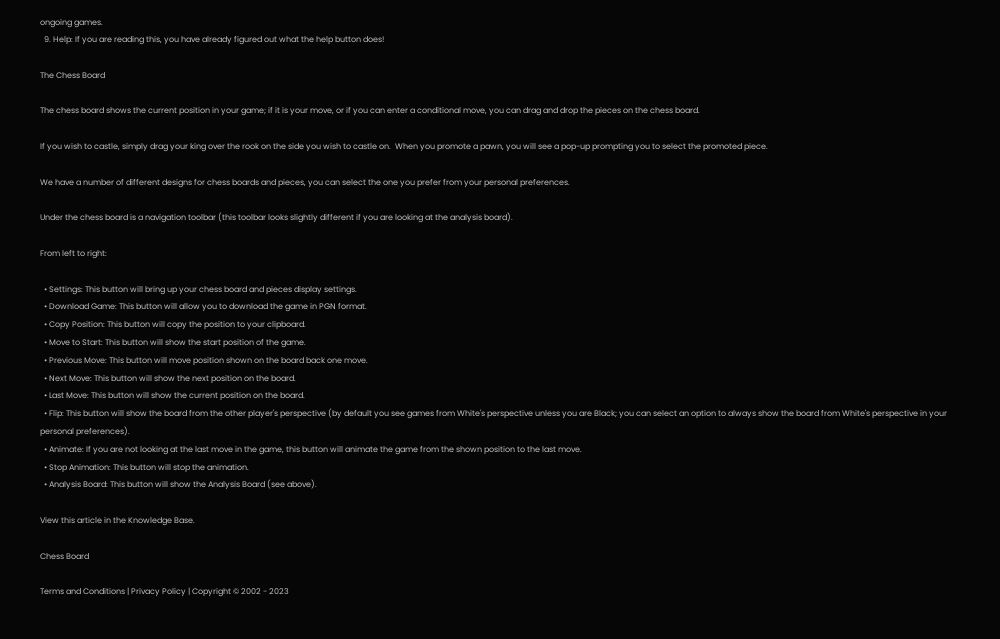ongoing games.
  9. Help: If you are reading this, you have already figured out what the help button does!

The Chess Board

The chess board shows the current position in your game; if it is your move, or if you can enter a conditional move, you can drag and drop the pieces on the chess board.

If you wish to castle, simply drag your king over the rook on the side you wish to castle on.  When you promote a pawn, you will see a pop-up prompting you to select the promoted piece.

We have a number of different designs for chess boards and pieces, you can select the one you prefer from your personal preferences.

Under the chess board is a navigation toolbar (this toolbar looks slightly different if you are looking at the analysis board).

From left to right:

  • Settings: This button will bring up your chess board and pieces display settings.
  • Download Game: This button will allow you to download the game in PGN format.
  • Copy Position: This button will copy the position to your clipboard.
  • Move to Start: This button will show the start position of the game.
  • Previous Move: This button will move position shown on the board back one move.
  • Next Move: This button will show the next position on the board.
  • Last Move: This button will show the current position on the board.
  • Flip: This button will show the board from the other player's perspective (by default you see games from White's perspective unless you are Black; you can select an option to always show the board from White's perspective in your personal preferences).
  • Animate: If you are not looking at the last move in the game, this button will animate the game from the shown position to the last move.
  • Stop Animation: This button will stop the animation.
  • Analysis Board: This button will show the Analysis Board (see above).

View this article in the Knowledge Base.

Chess Board

Terms and Conditions | Privacy Policy | Copyright © 2002 - 2023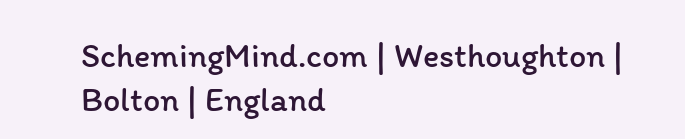SchemingMind.com | Westhoughton | Bolton | England